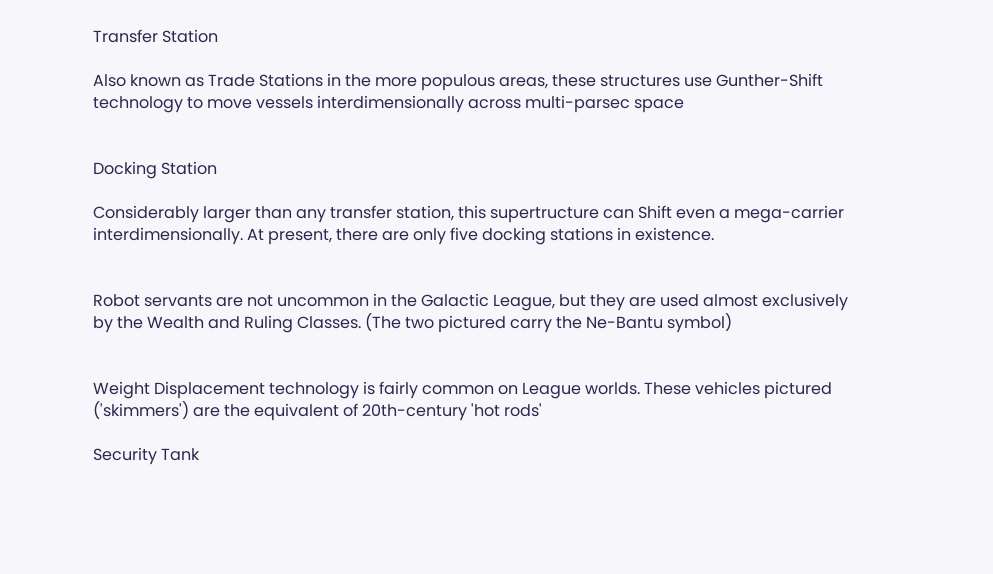Transfer Station

Also known as Trade Stations in the more populous areas, these structures use Gunther-Shift technology to move vessels interdimensionally across multi-parsec space


Docking Station

Considerably larger than any transfer station, this supertructure can Shift even a mega-carrier interdimensionally. At present, there are only five docking stations in existence.


Robot servants are not uncommon in the Galactic League, but they are used almost exclusively by the Wealth and Ruling Classes. (The two pictured carry the Ne-Bantu symbol)


Weight Displacement technology is fairly common on League worlds. These vehicles pictured ('skimmers') are the equivalent of 20th-century 'hot rods'

Security Tank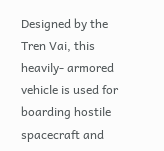Designed by the Tren Vai, this heavily- armored vehicle is used for boarding hostile spacecraft and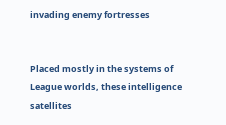invading enemy fortresses


Placed mostly in the systems of League worlds, these intelligence satellites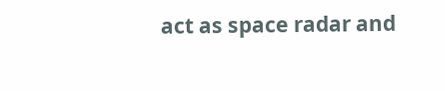act as space radar and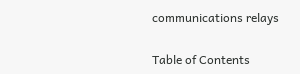communications relays

Table of Contents